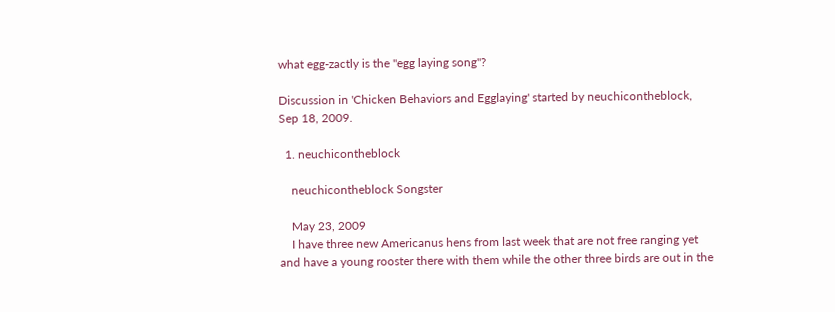what egg-zactly is the "egg laying song"?

Discussion in 'Chicken Behaviors and Egglaying' started by neuchicontheblock, Sep 18, 2009.

  1. neuchicontheblock

    neuchicontheblock Songster

    May 23, 2009
    I have three new Americanus hens from last week that are not free ranging yet and have a young rooster there with them while the other three birds are out in the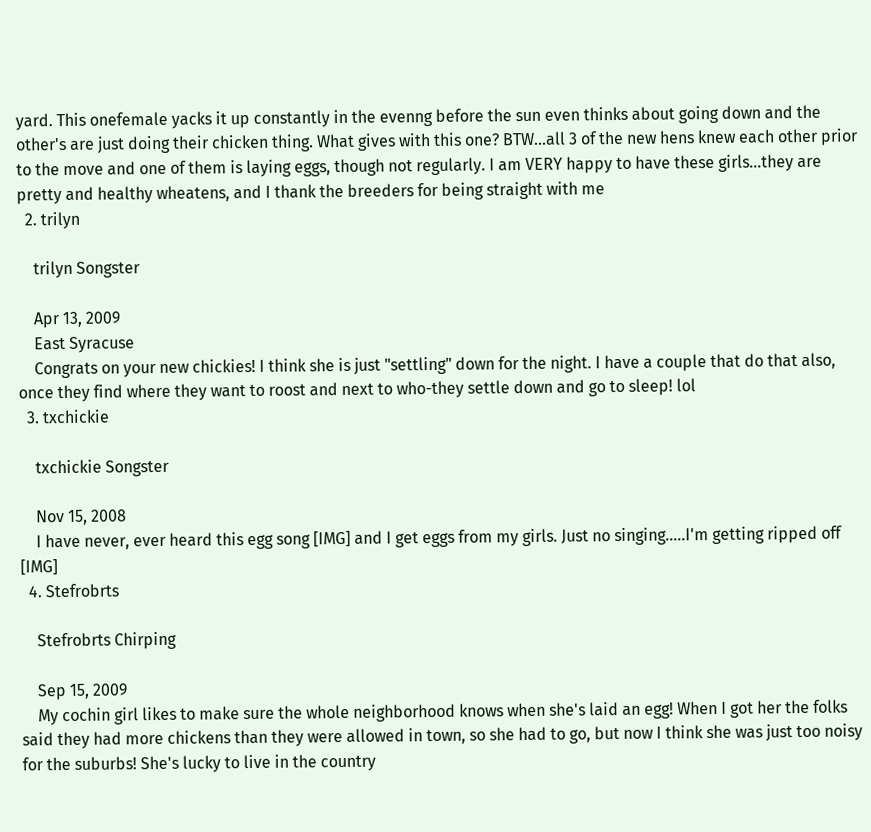yard. This onefemale yacks it up constantly in the evenng before the sun even thinks about going down and the other's are just doing their chicken thing. What gives with this one? BTW...all 3 of the new hens knew each other prior to the move and one of them is laying eggs, though not regularly. I am VERY happy to have these girls...they are pretty and healthy wheatens, and I thank the breeders for being straight with me
  2. trilyn

    trilyn Songster

    Apr 13, 2009
    East Syracuse
    Congrats on your new chickies! I think she is just "settling" down for the night. I have a couple that do that also, once they find where they want to roost and next to who-they settle down and go to sleep! lol
  3. txchickie

    txchickie Songster

    Nov 15, 2008
    I have never, ever heard this egg song [IMG] and I get eggs from my girls. Just no singing.....I'm getting ripped off [IMG]
  4. Stefrobrts

    Stefrobrts Chirping

    Sep 15, 2009
    My cochin girl likes to make sure the whole neighborhood knows when she's laid an egg! When I got her the folks said they had more chickens than they were allowed in town, so she had to go, but now I think she was just too noisy for the suburbs! She's lucky to live in the country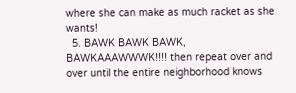where she can make as much racket as she wants!
  5. BAWK BAWK BAWK, BAWKAAAWWWK!!!! then repeat over and over until the entire neighborhood knows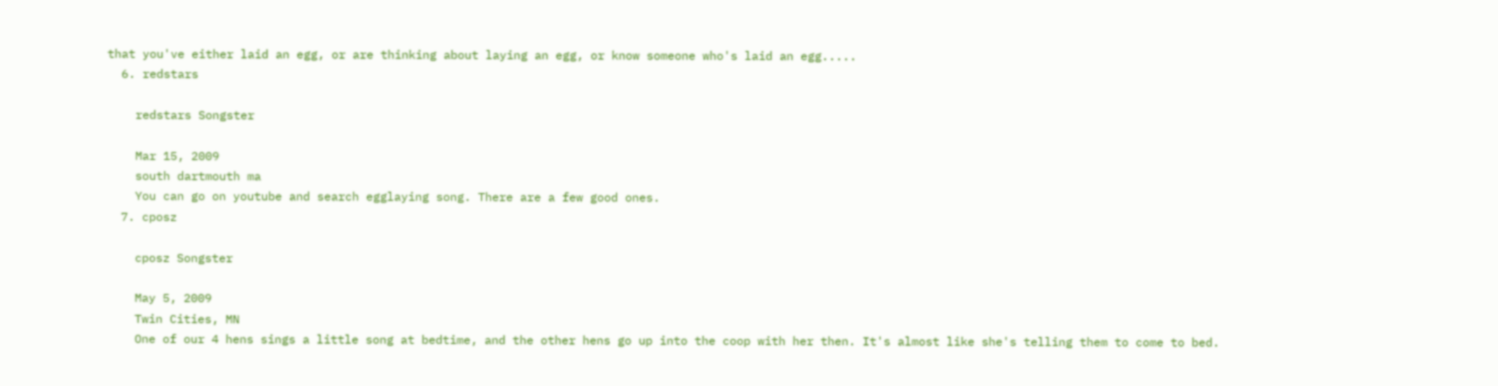that you've either laid an egg, or are thinking about laying an egg, or know someone who's laid an egg.....
  6. redstars

    redstars Songster

    Mar 15, 2009
    south dartmouth ma
    You can go on youtube and search egglaying song. There are a few good ones.
  7. cposz

    cposz Songster

    May 5, 2009
    Twin Cities, MN
    One of our 4 hens sings a little song at bedtime, and the other hens go up into the coop with her then. It's almost like she's telling them to come to bed.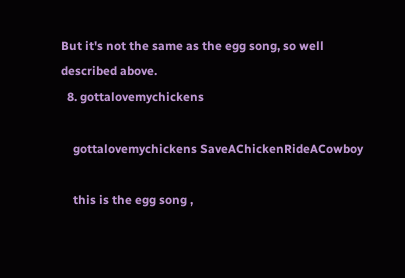But it's not the same as the egg song, so well described above.
  8. gottalovemychickens

    gottalovemychickens SaveAChickenRideACowboy

    this is the egg song ,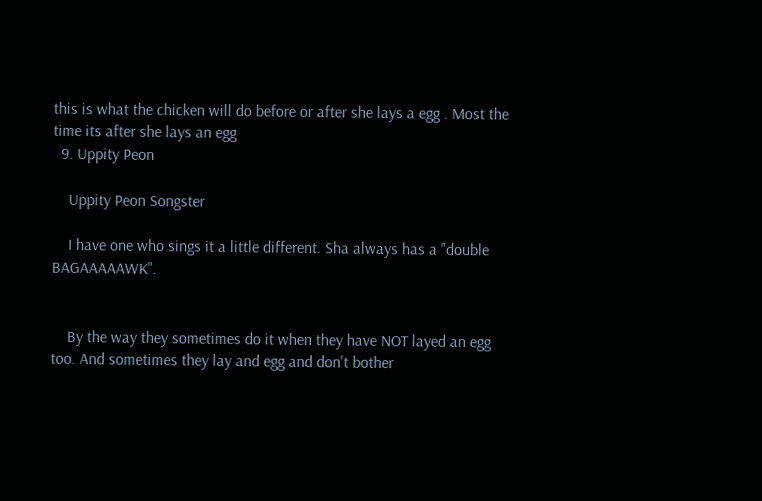this is what the chicken will do before or after she lays a egg . Most the time its after she lays an egg
  9. Uppity Peon

    Uppity Peon Songster

    I have one who sings it a little different. Sha always has a "double BAGAAAAAWK".


    By the way they sometimes do it when they have NOT layed an egg too. And sometimes they lay and egg and don't bother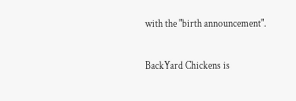with the "birth announcement".

BackYard Chickens is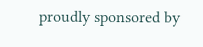proudly sponsored by